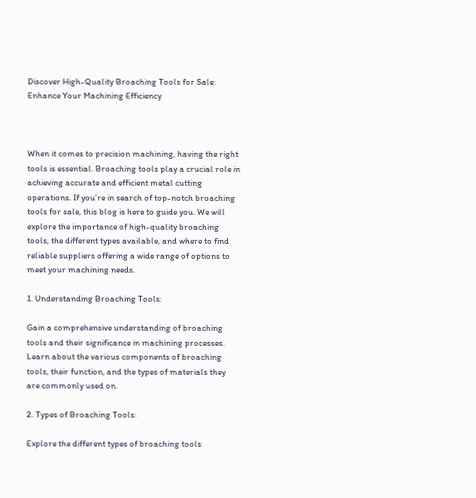Discover High-Quality Broaching Tools for Sale: Enhance Your Machining Efficiency



When it comes to precision machining, having the right tools is essential. Broaching tools play a crucial role in achieving accurate and efficient metal cutting operations. If you’re in search of top-notch broaching tools for sale, this blog is here to guide you. We will explore the importance of high-quality broaching tools, the different types available, and where to find reliable suppliers offering a wide range of options to meet your machining needs.

1. Understanding Broaching Tools:

Gain a comprehensive understanding of broaching tools and their significance in machining processes. Learn about the various components of broaching tools, their function, and the types of materials they are commonly used on.

2. Types of Broaching Tools:

Explore the different types of broaching tools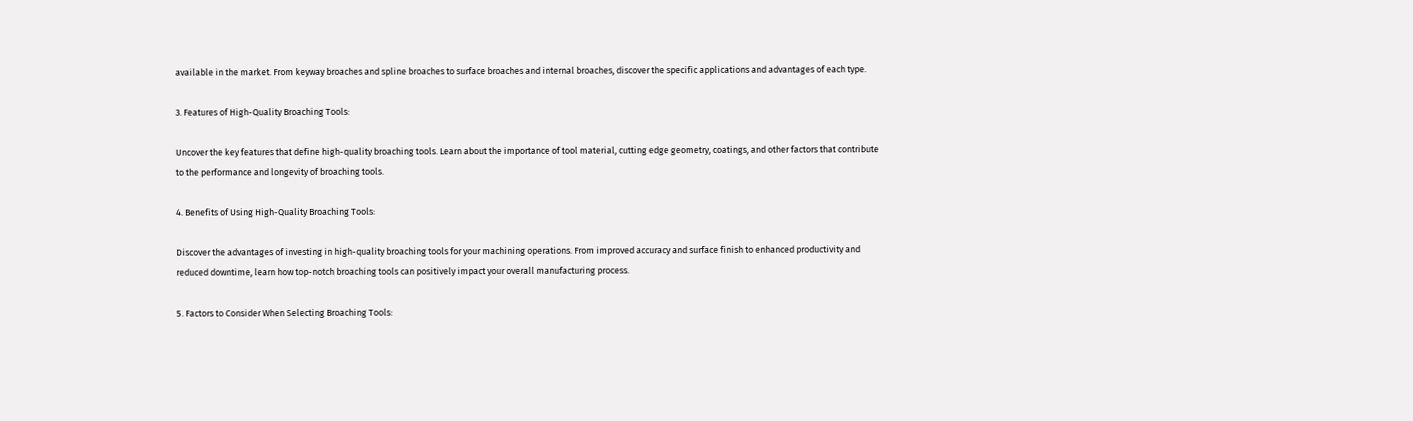available in the market. From keyway broaches and spline broaches to surface broaches and internal broaches, discover the specific applications and advantages of each type.

3. Features of High-Quality Broaching Tools:

Uncover the key features that define high-quality broaching tools. Learn about the importance of tool material, cutting edge geometry, coatings, and other factors that contribute to the performance and longevity of broaching tools.

4. Benefits of Using High-Quality Broaching Tools:

Discover the advantages of investing in high-quality broaching tools for your machining operations. From improved accuracy and surface finish to enhanced productivity and reduced downtime, learn how top-notch broaching tools can positively impact your overall manufacturing process.

5. Factors to Consider When Selecting Broaching Tools: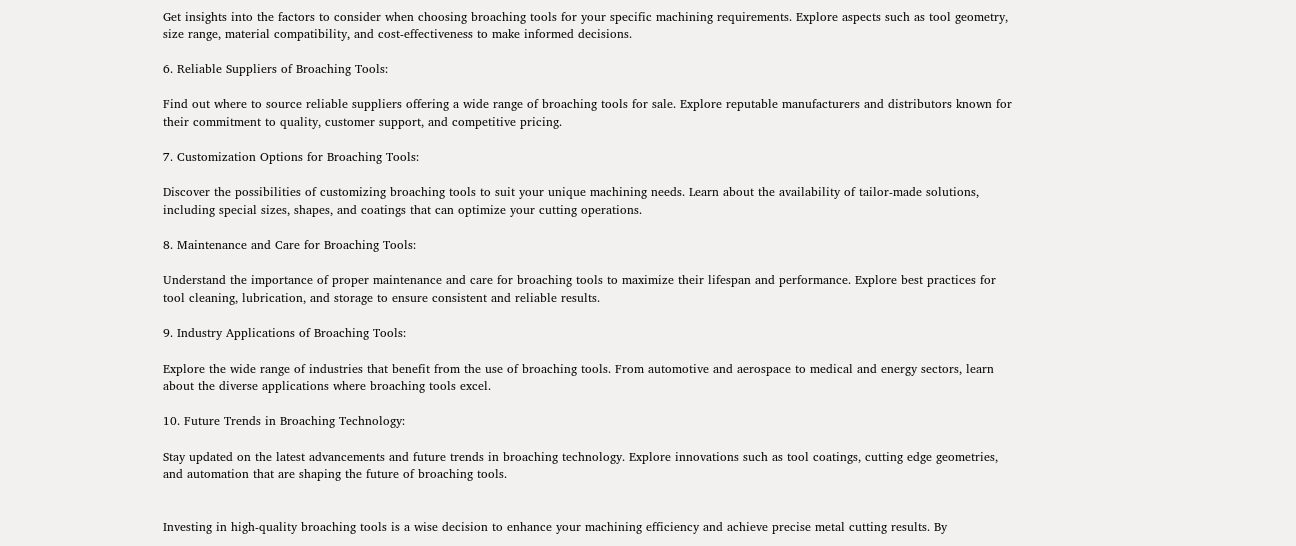Get insights into the factors to consider when choosing broaching tools for your specific machining requirements. Explore aspects such as tool geometry, size range, material compatibility, and cost-effectiveness to make informed decisions.

6. Reliable Suppliers of Broaching Tools:

Find out where to source reliable suppliers offering a wide range of broaching tools for sale. Explore reputable manufacturers and distributors known for their commitment to quality, customer support, and competitive pricing.

7. Customization Options for Broaching Tools:

Discover the possibilities of customizing broaching tools to suit your unique machining needs. Learn about the availability of tailor-made solutions, including special sizes, shapes, and coatings that can optimize your cutting operations.

8. Maintenance and Care for Broaching Tools:

Understand the importance of proper maintenance and care for broaching tools to maximize their lifespan and performance. Explore best practices for tool cleaning, lubrication, and storage to ensure consistent and reliable results.

9. Industry Applications of Broaching Tools:

Explore the wide range of industries that benefit from the use of broaching tools. From automotive and aerospace to medical and energy sectors, learn about the diverse applications where broaching tools excel.

10. Future Trends in Broaching Technology:

Stay updated on the latest advancements and future trends in broaching technology. Explore innovations such as tool coatings, cutting edge geometries, and automation that are shaping the future of broaching tools.


Investing in high-quality broaching tools is a wise decision to enhance your machining efficiency and achieve precise metal cutting results. By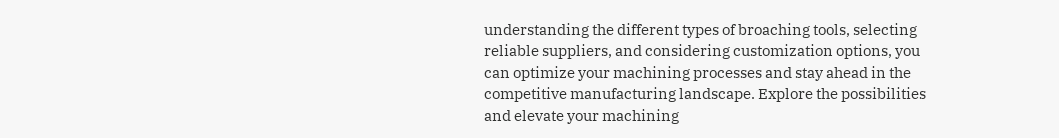understanding the different types of broaching tools, selecting reliable suppliers, and considering customization options, you can optimize your machining processes and stay ahead in the competitive manufacturing landscape. Explore the possibilities and elevate your machining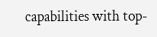capabilities with top-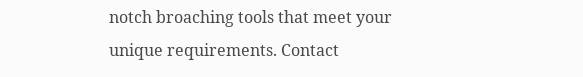notch broaching tools that meet your unique requirements. Contact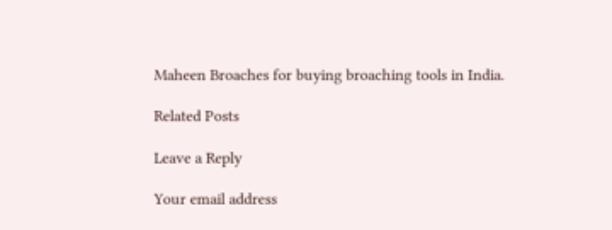Maheen Broaches for buying broaching tools in India.

Related Posts

Leave a Reply

Your email address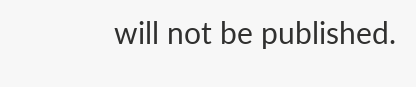will not be published.